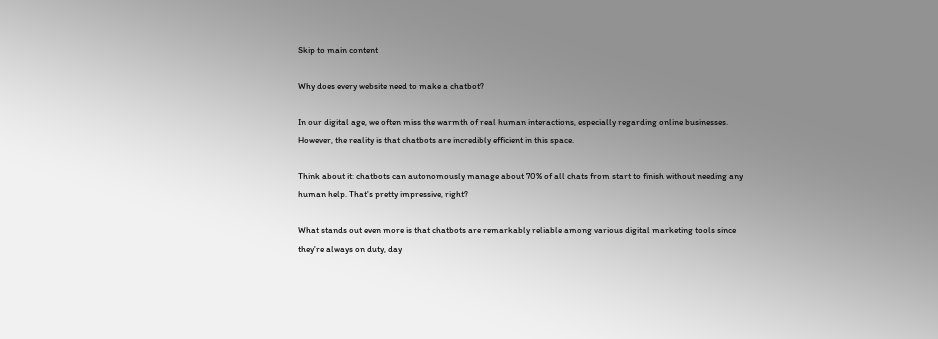Skip to main content

Why does every website need to make a chatbot?

In our digital age, we often miss the warmth of real human interactions, especially regarding online businesses. However, the reality is that chatbots are incredibly efficient in this space.

Think about it: chatbots can autonomously manage about 70% of all chats from start to finish without needing any human help. That's pretty impressive, right?

What stands out even more is that chatbots are remarkably reliable among various digital marketing tools since they're always on duty, day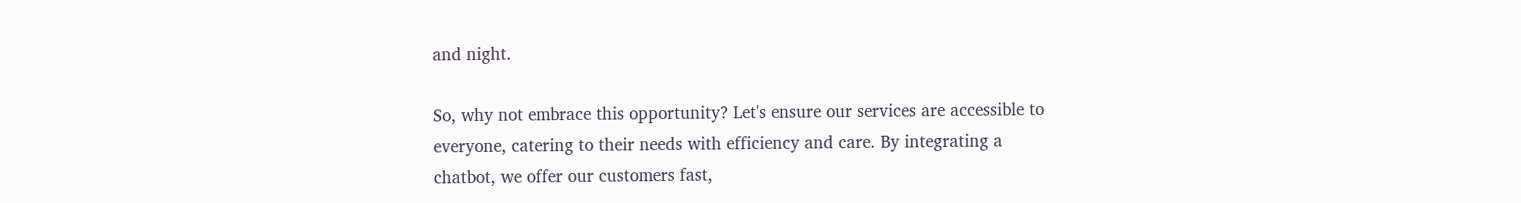and night.

So, why not embrace this opportunity? Let's ensure our services are accessible to everyone, catering to their needs with efficiency and care. By integrating a chatbot, we offer our customers fast,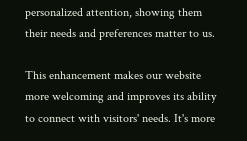personalized attention, showing them their needs and preferences matter to us.

This enhancement makes our website more welcoming and improves its ability to connect with visitors' needs. It's more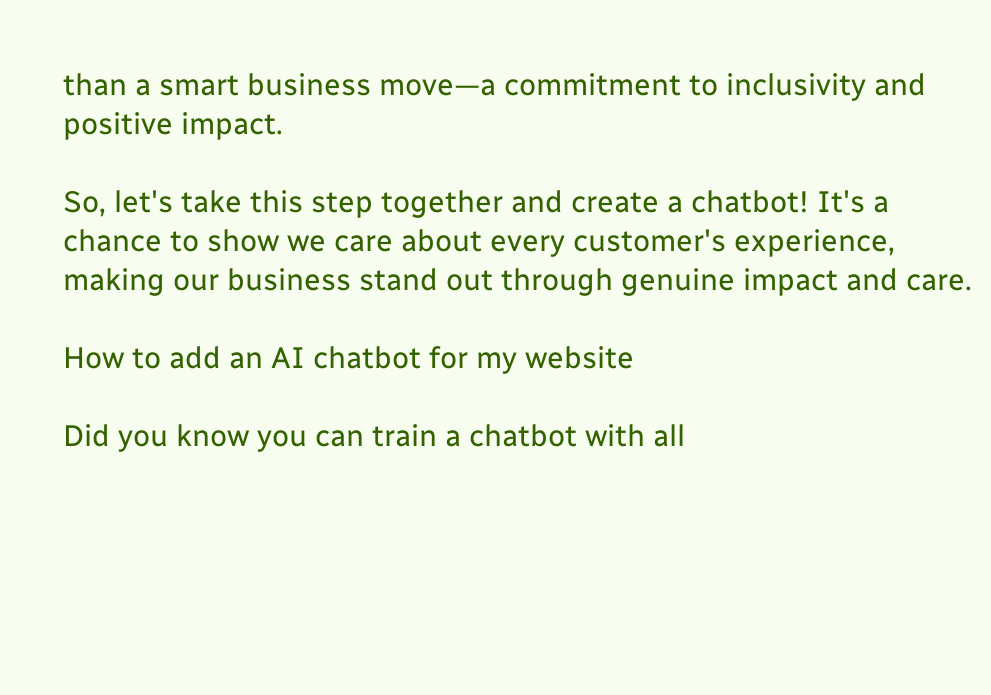than a smart business move—a commitment to inclusivity and positive impact.

So, let's take this step together and create a chatbot! It's a chance to show we care about every customer's experience, making our business stand out through genuine impact and care.

How to add an AI chatbot for my website

Did you know you can train a chatbot with all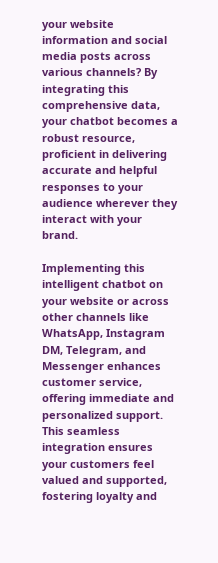your website information and social media posts across various channels? By integrating this comprehensive data, your chatbot becomes a robust resource, proficient in delivering accurate and helpful responses to your audience wherever they interact with your brand.

Implementing this intelligent chatbot on your website or across other channels like WhatsApp, Instagram DM, Telegram, and Messenger enhances customer service, offering immediate and personalized support. This seamless integration ensures your customers feel valued and supported, fostering loyalty and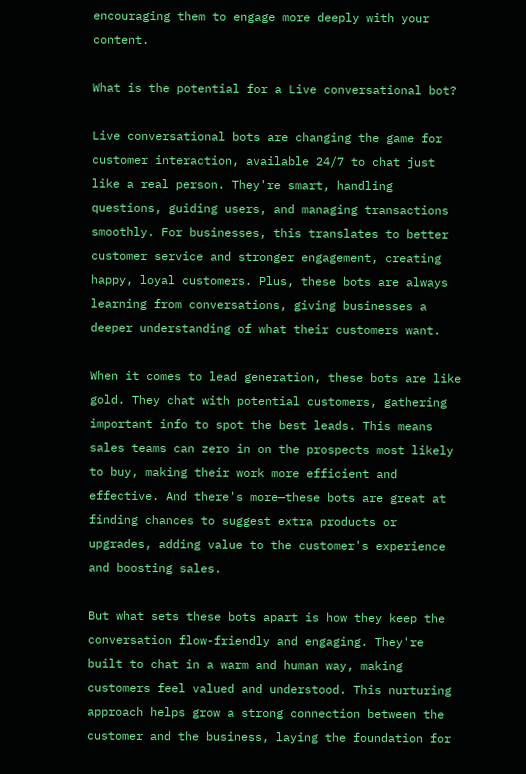encouraging them to engage more deeply with your content.

What is the potential for a Live conversational bot?

Live conversational bots are changing the game for customer interaction, available 24/7 to chat just like a real person. They're smart, handling questions, guiding users, and managing transactions smoothly. For businesses, this translates to better customer service and stronger engagement, creating happy, loyal customers. Plus, these bots are always learning from conversations, giving businesses a deeper understanding of what their customers want.

When it comes to lead generation, these bots are like gold. They chat with potential customers, gathering important info to spot the best leads. This means sales teams can zero in on the prospects most likely to buy, making their work more efficient and effective. And there's more—these bots are great at finding chances to suggest extra products or upgrades, adding value to the customer's experience and boosting sales.

But what sets these bots apart is how they keep the conversation flow-friendly and engaging. They're built to chat in a warm and human way, making customers feel valued and understood. This nurturing approach helps grow a strong connection between the customer and the business, laying the foundation for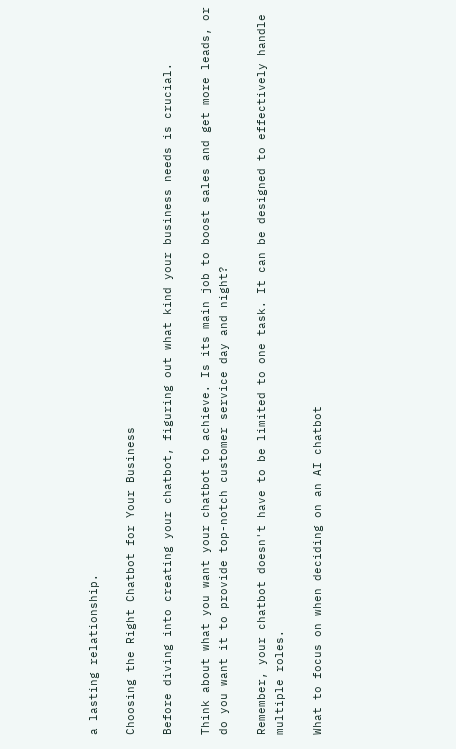a lasting relationship.

Choosing the Right Chatbot for Your Business

Before diving into creating your chatbot, figuring out what kind your business needs is crucial.

Think about what you want your chatbot to achieve. Is its main job to boost sales and get more leads, or do you want it to provide top-notch customer service day and night?

Remember, your chatbot doesn't have to be limited to one task. It can be designed to effectively handle multiple roles.

What to focus on when deciding on an AI chatbot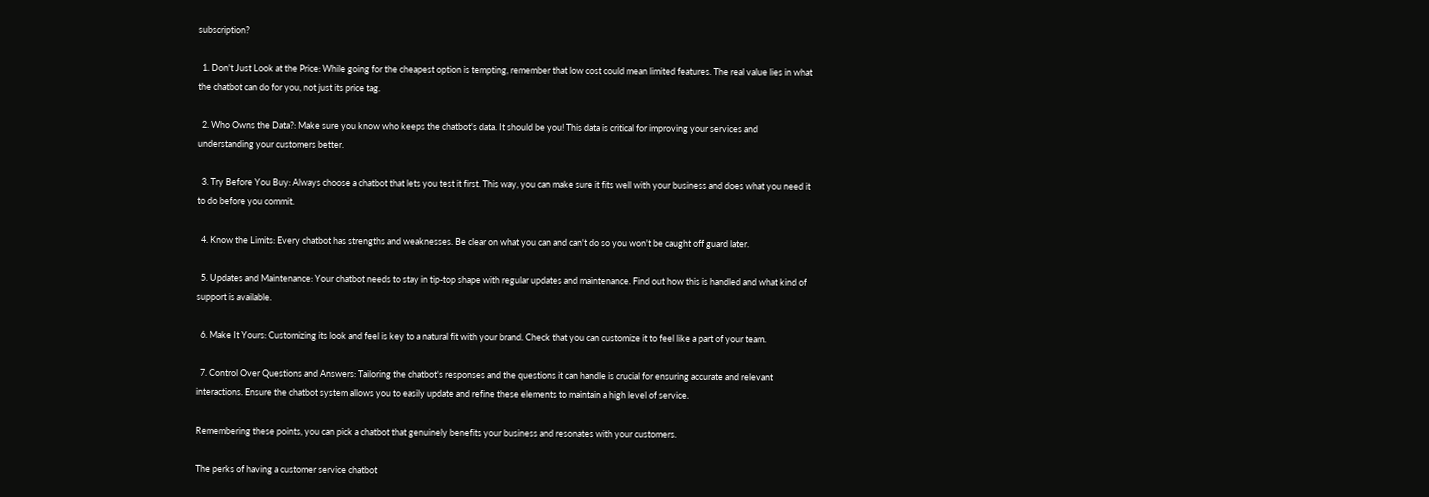subscription?

  1. Don't Just Look at the Price: While going for the cheapest option is tempting, remember that low cost could mean limited features. The real value lies in what the chatbot can do for you, not just its price tag.

  2. Who Owns the Data?: Make sure you know who keeps the chatbot's data. It should be you! This data is critical for improving your services and understanding your customers better.

  3. Try Before You Buy: Always choose a chatbot that lets you test it first. This way, you can make sure it fits well with your business and does what you need it to do before you commit.

  4. Know the Limits: Every chatbot has strengths and weaknesses. Be clear on what you can and can't do so you won't be caught off guard later.

  5. Updates and Maintenance: Your chatbot needs to stay in tip-top shape with regular updates and maintenance. Find out how this is handled and what kind of support is available.

  6. Make It Yours: Customizing its look and feel is key to a natural fit with your brand. Check that you can customize it to feel like a part of your team.

  7. Control Over Questions and Answers: Tailoring the chatbot's responses and the questions it can handle is crucial for ensuring accurate and relevant interactions. Ensure the chatbot system allows you to easily update and refine these elements to maintain a high level of service.

Remembering these points, you can pick a chatbot that genuinely benefits your business and resonates with your customers.

The perks of having a customer service chatbot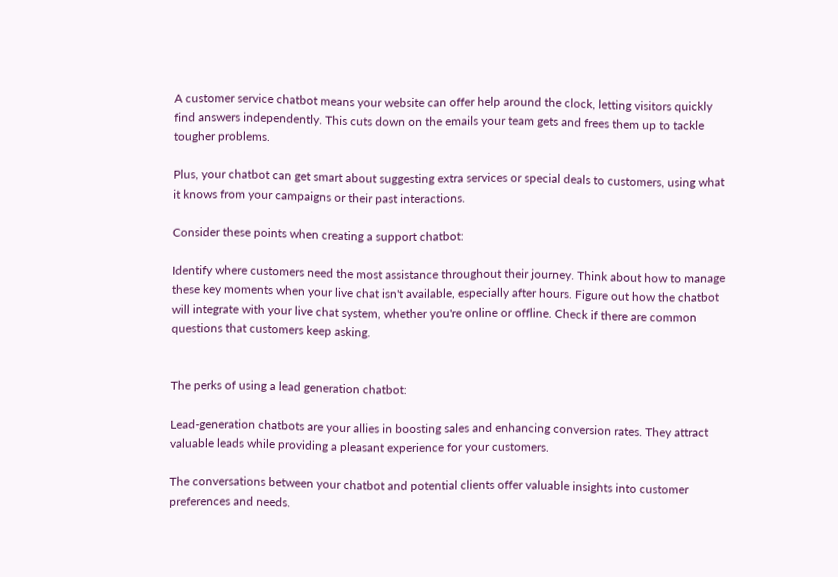A customer service chatbot means your website can offer help around the clock, letting visitors quickly find answers independently. This cuts down on the emails your team gets and frees them up to tackle tougher problems.

Plus, your chatbot can get smart about suggesting extra services or special deals to customers, using what it knows from your campaigns or their past interactions.

Consider these points when creating a support chatbot:

Identify where customers need the most assistance throughout their journey. Think about how to manage these key moments when your live chat isn't available, especially after hours. Figure out how the chatbot will integrate with your live chat system, whether you're online or offline. Check if there are common questions that customers keep asking.


The perks of using a lead generation chatbot:

Lead-generation chatbots are your allies in boosting sales and enhancing conversion rates. They attract valuable leads while providing a pleasant experience for your customers.

The conversations between your chatbot and potential clients offer valuable insights into customer preferences and needs.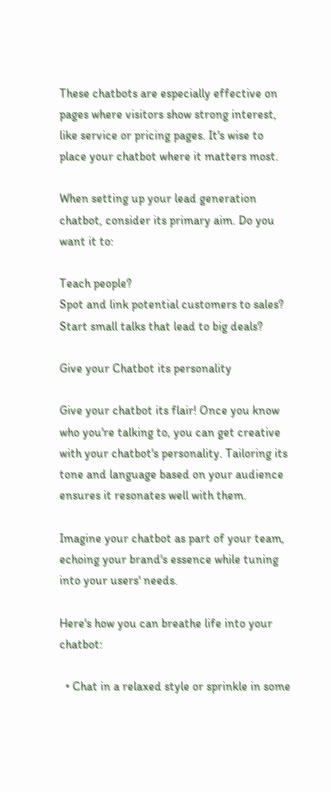These chatbots are especially effective on pages where visitors show strong interest, like service or pricing pages. It's wise to place your chatbot where it matters most.

When setting up your lead generation chatbot, consider its primary aim. Do you want it to:

Teach people?
Spot and link potential customers to sales?
Start small talks that lead to big deals?

Give your Chatbot its personality

Give your chatbot its flair! Once you know who you're talking to, you can get creative with your chatbot's personality. Tailoring its tone and language based on your audience ensures it resonates well with them.

Imagine your chatbot as part of your team, echoing your brand's essence while tuning into your users' needs.

Here's how you can breathe life into your chatbot:

  • Chat in a relaxed style or sprinkle in some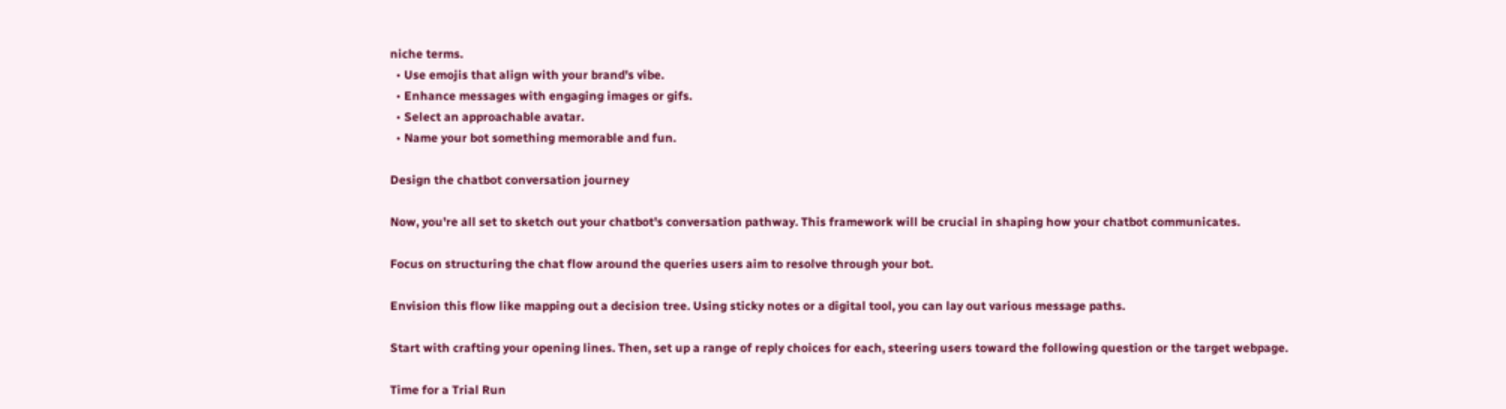niche terms.
  • Use emojis that align with your brand's vibe.
  • Enhance messages with engaging images or gifs.
  • Select an approachable avatar.
  • Name your bot something memorable and fun.

Design the chatbot conversation journey

Now, you're all set to sketch out your chatbot's conversation pathway. This framework will be crucial in shaping how your chatbot communicates.

Focus on structuring the chat flow around the queries users aim to resolve through your bot.

Envision this flow like mapping out a decision tree. Using sticky notes or a digital tool, you can lay out various message paths.

Start with crafting your opening lines. Then, set up a range of reply choices for each, steering users toward the following question or the target webpage.

Time for a Trial Run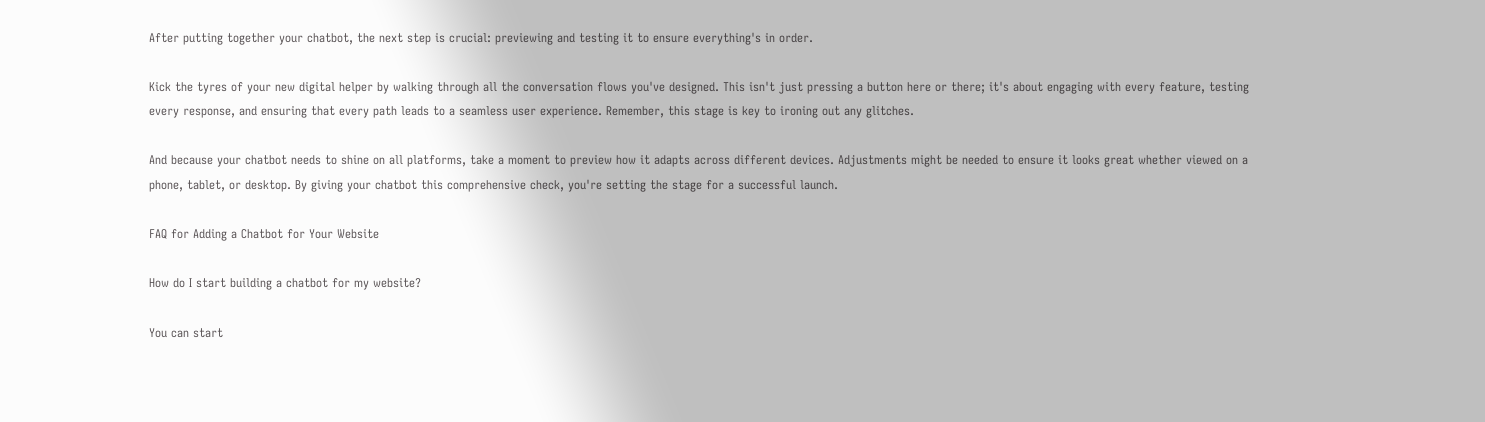After putting together your chatbot, the next step is crucial: previewing and testing it to ensure everything's in order.

Kick the tyres of your new digital helper by walking through all the conversation flows you've designed. This isn't just pressing a button here or there; it's about engaging with every feature, testing every response, and ensuring that every path leads to a seamless user experience. Remember, this stage is key to ironing out any glitches.

And because your chatbot needs to shine on all platforms, take a moment to preview how it adapts across different devices. Adjustments might be needed to ensure it looks great whether viewed on a phone, tablet, or desktop. By giving your chatbot this comprehensive check, you're setting the stage for a successful launch.

FAQ for Adding a Chatbot for Your Website

How do I start building a chatbot for my website?

You can start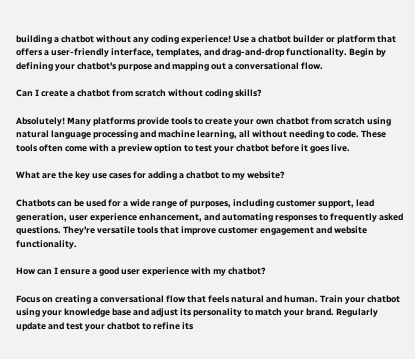building a chatbot without any coding experience! Use a chatbot builder or platform that offers a user-friendly interface, templates, and drag-and-drop functionality. Begin by defining your chatbot's purpose and mapping out a conversational flow.

Can I create a chatbot from scratch without coding skills?

Absolutely! Many platforms provide tools to create your own chatbot from scratch using natural language processing and machine learning, all without needing to code. These tools often come with a preview option to test your chatbot before it goes live.

What are the key use cases for adding a chatbot to my website?

Chatbots can be used for a wide range of purposes, including customer support, lead generation, user experience enhancement, and automating responses to frequently asked questions. They're versatile tools that improve customer engagement and website functionality.

How can I ensure a good user experience with my chatbot?

Focus on creating a conversational flow that feels natural and human. Train your chatbot using your knowledge base and adjust its personality to match your brand. Regularly update and test your chatbot to refine its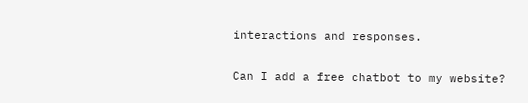interactions and responses.

Can I add a free chatbot to my website?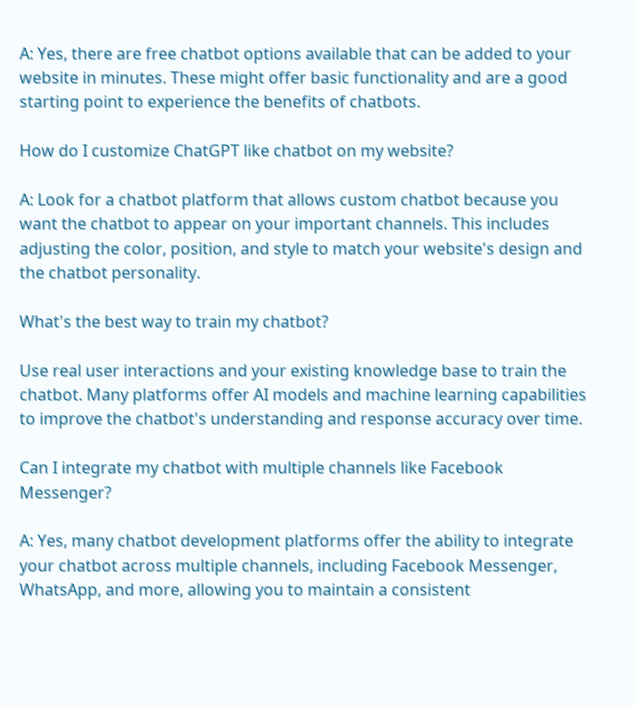A: Yes, there are free chatbot options available that can be added to your website in minutes. These might offer basic functionality and are a good starting point to experience the benefits of chatbots.

How do I customize ChatGPT like chatbot on my website?

A: Look for a chatbot platform that allows custom chatbot because you want the chatbot to appear on your important channels. This includes adjusting the color, position, and style to match your website's design and the chatbot personality.

What's the best way to train my chatbot?

Use real user interactions and your existing knowledge base to train the chatbot. Many platforms offer AI models and machine learning capabilities to improve the chatbot's understanding and response accuracy over time.

Can I integrate my chatbot with multiple channels like Facebook Messenger?

A: Yes, many chatbot development platforms offer the ability to integrate your chatbot across multiple channels, including Facebook Messenger, WhatsApp, and more, allowing you to maintain a consistent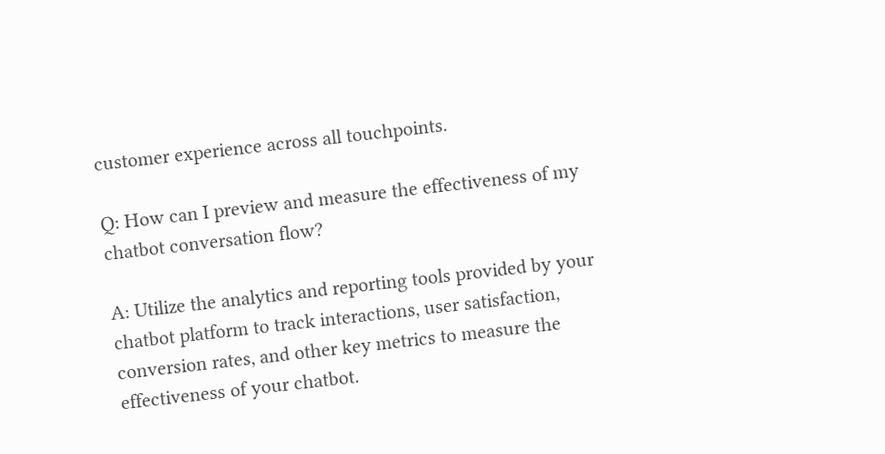customer experience across all touchpoints.

Q: How can I preview and measure the effectiveness of my chatbot conversation flow?

A: Utilize the analytics and reporting tools provided by your chatbot platform to track interactions, user satisfaction, conversion rates, and other key metrics to measure the effectiveness of your chatbot.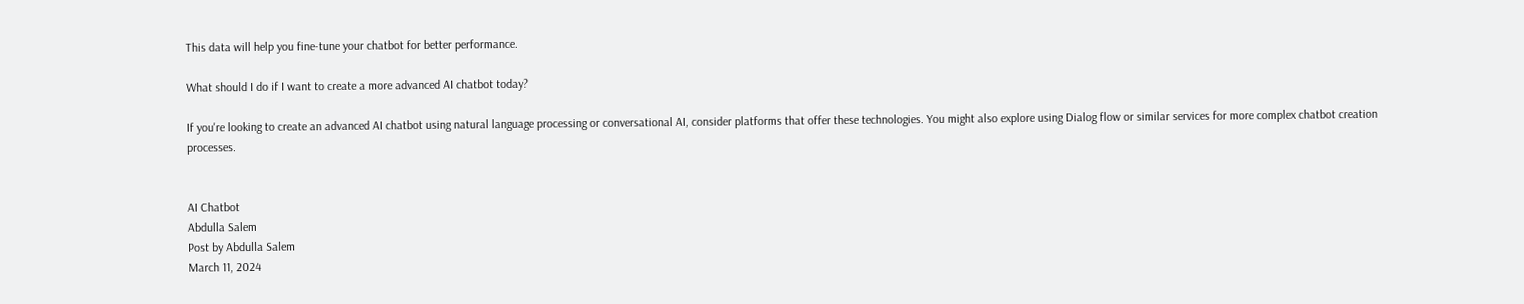This data will help you fine-tune your chatbot for better performance.

What should I do if I want to create a more advanced AI chatbot today?

If you're looking to create an advanced AI chatbot using natural language processing or conversational AI, consider platforms that offer these technologies. You might also explore using Dialog flow or similar services for more complex chatbot creation processes.


AI Chatbot
Abdulla Salem
Post by Abdulla Salem
March 11, 2024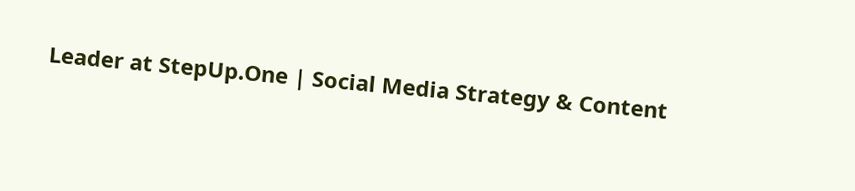Leader at StepUp.One | Social Media Strategy & Content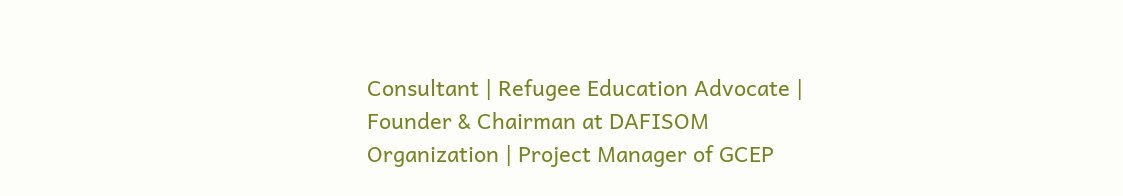Consultant | Refugee Education Advocate | Founder & Chairman at DAFISOM Organization | Project Manager of GCEP